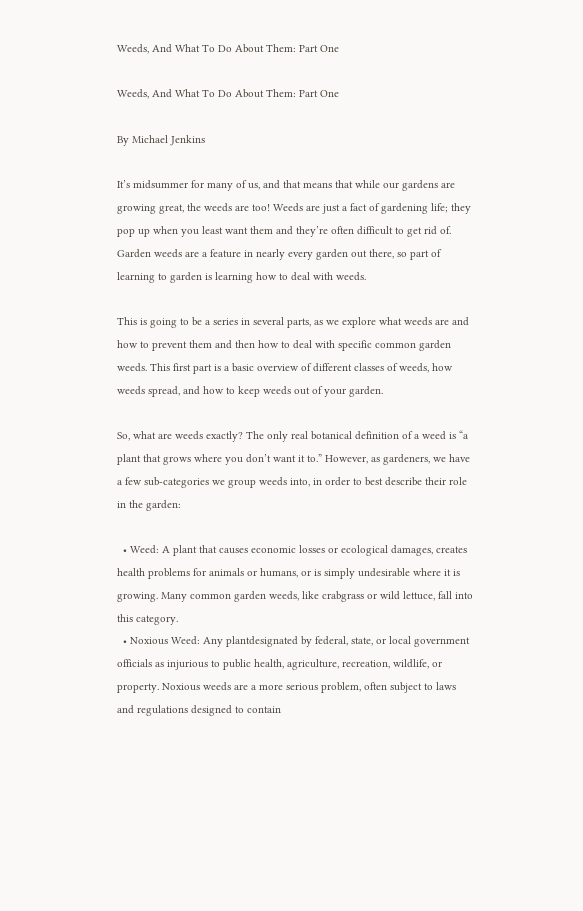Weeds, And What To Do About Them: Part One

Weeds, And What To Do About Them: Part One

By Michael Jenkins

It’s midsummer for many of us, and that means that while our gardens are growing great, the weeds are too! Weeds are just a fact of gardening life; they pop up when you least want them and they’re often difficult to get rid of. Garden weeds are a feature in nearly every garden out there, so part of learning to garden is learning how to deal with weeds.

This is going to be a series in several parts, as we explore what weeds are and how to prevent them and then how to deal with specific common garden weeds. This first part is a basic overview of different classes of weeds, how weeds spread, and how to keep weeds out of your garden.

So, what are weeds exactly? The only real botanical definition of a weed is “a plant that grows where you don’t want it to.” However, as gardeners, we have a few sub-categories we group weeds into, in order to best describe their role in the garden:

  • Weed: A plant that causes economic losses or ecological damages, creates health problems for animals or humans, or is simply undesirable where it is growing. Many common garden weeds, like crabgrass or wild lettuce, fall into this category.
  • Noxious Weed: Any plantdesignated by federal, state, or local government officials as injurious to public health, agriculture, recreation, wildlife, or property. Noxious weeds are a more serious problem, often subject to laws and regulations designed to contain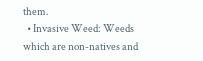them.
  • Invasive Weed: Weeds which are non-natives and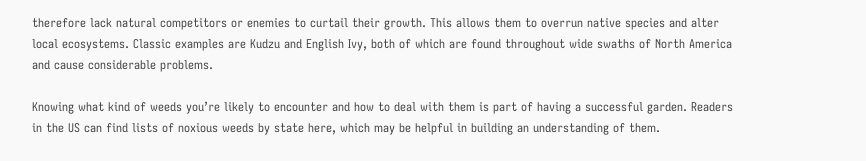therefore lack natural competitors or enemies to curtail their growth. This allows them to overrun native species and alter local ecosystems. Classic examples are Kudzu and English Ivy, both of which are found throughout wide swaths of North America and cause considerable problems.

Knowing what kind of weeds you’re likely to encounter and how to deal with them is part of having a successful garden. Readers in the US can find lists of noxious weeds by state here, which may be helpful in building an understanding of them.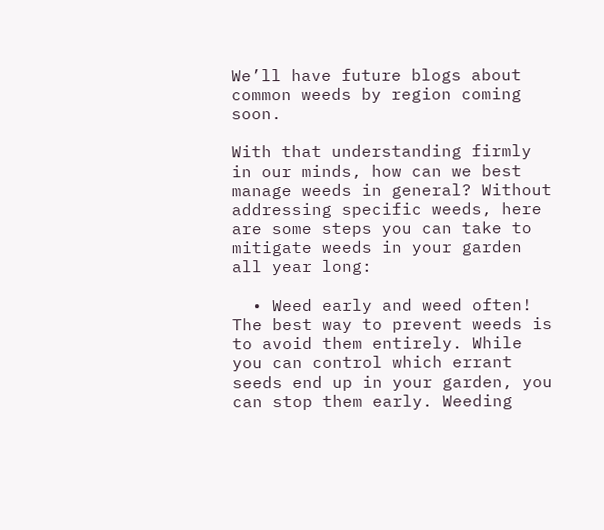We’ll have future blogs about common weeds by region coming soon.

With that understanding firmly in our minds, how can we best manage weeds in general? Without addressing specific weeds, here are some steps you can take to mitigate weeds in your garden all year long:

  • Weed early and weed often! The best way to prevent weeds is to avoid them entirely. While you can control which errant seeds end up in your garden, you can stop them early. Weeding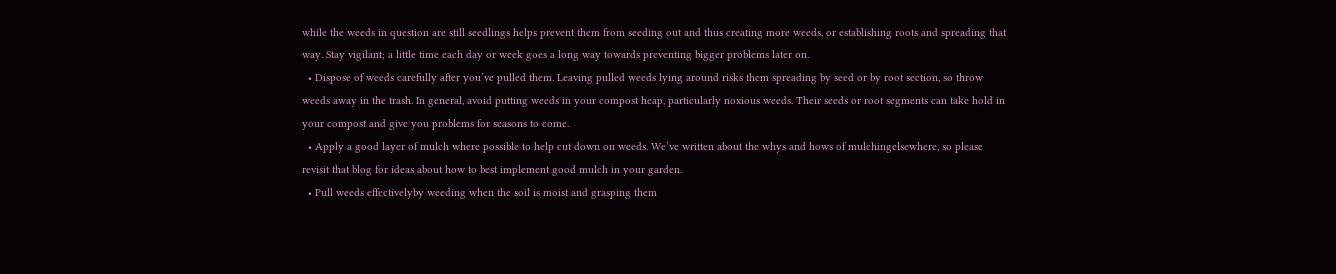while the weeds in question are still seedlings helps prevent them from seeding out and thus creating more weeds, or establishing roots and spreading that way. Stay vigilant; a little time each day or week goes a long way towards preventing bigger problems later on.
  • Dispose of weeds carefully after you’ve pulled them. Leaving pulled weeds lying around risks them spreading by seed or by root section, so throw weeds away in the trash. In general, avoid putting weeds in your compost heap, particularly noxious weeds. Their seeds or root segments can take hold in your compost and give you problems for seasons to come.
  • Apply a good layer of mulch where possible to help cut down on weeds. We’ve written about the whys and hows of mulchingelsewhere, so please revisit that blog for ideas about how to best implement good mulch in your garden.
  • Pull weeds effectivelyby weeding when the soil is moist and grasping them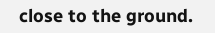close to the ground.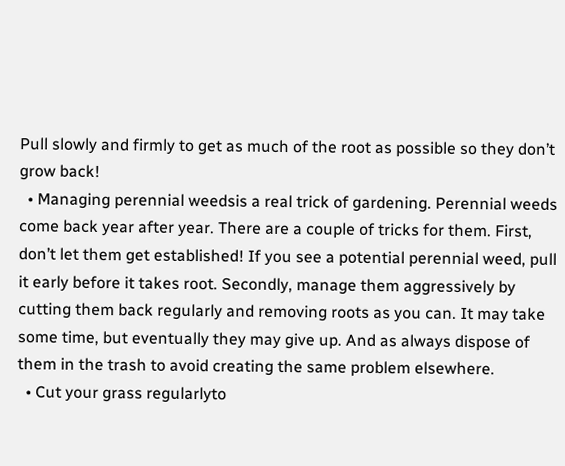Pull slowly and firmly to get as much of the root as possible so they don’t grow back!
  • Managing perennial weedsis a real trick of gardening. Perennial weeds come back year after year. There are a couple of tricks for them. First, don’t let them get established! If you see a potential perennial weed, pull it early before it takes root. Secondly, manage them aggressively by cutting them back regularly and removing roots as you can. It may take some time, but eventually they may give up. And as always dispose of them in the trash to avoid creating the same problem elsewhere.
  • Cut your grass regularlyto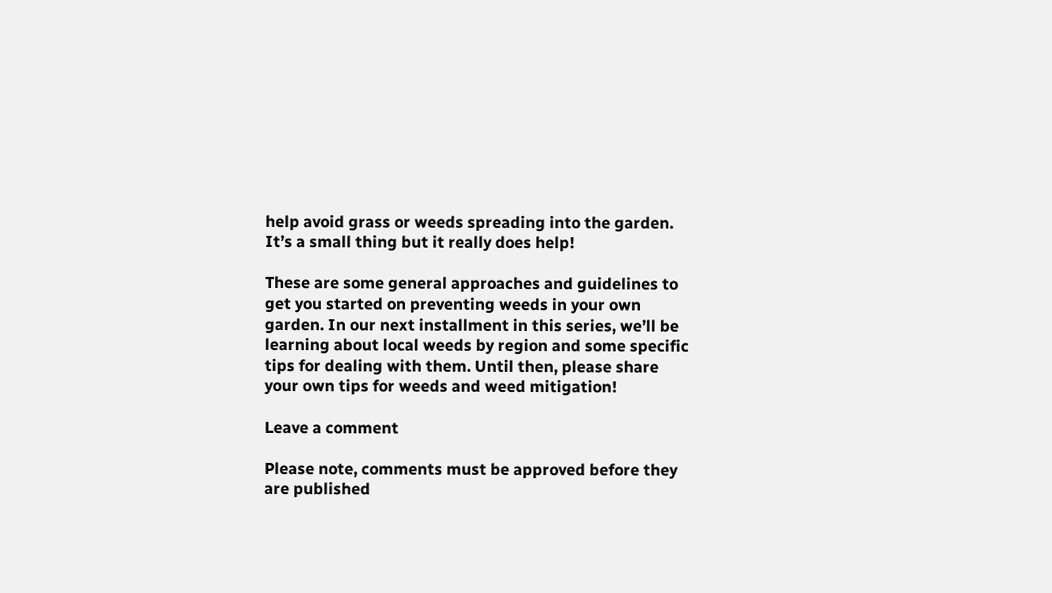help avoid grass or weeds spreading into the garden. It’s a small thing but it really does help!

These are some general approaches and guidelines to get you started on preventing weeds in your own garden. In our next installment in this series, we’ll be learning about local weeds by region and some specific tips for dealing with them. Until then, please share your own tips for weeds and weed mitigation!

Leave a comment

Please note, comments must be approved before they are published